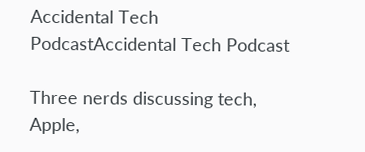Accidental Tech PodcastAccidental Tech Podcast

Three nerds discussing tech, Apple,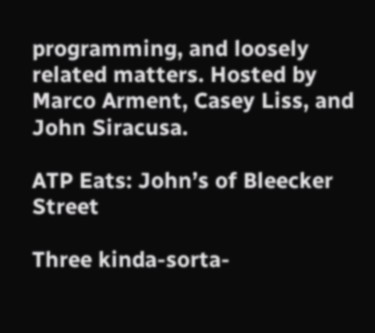programming, and loosely related matters. Hosted by Marco Arment, Casey Liss, and John Siracusa.

ATP Eats: John’s of Bleecker Street

Three kinda-sorta-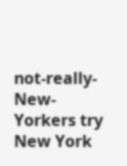not-really-New-Yorkers try New York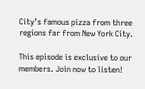City’s famous pizza from three regions far from New York City.

This episode is exclusive to our members. Join now to listen!